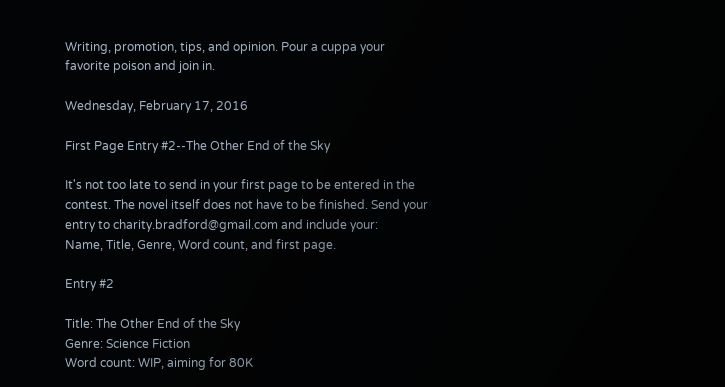Writing, promotion, tips, and opinion. Pour a cuppa your favorite poison and join in.

Wednesday, February 17, 2016

First Page Entry #2--The Other End of the Sky

It's not too late to send in your first page to be entered in the contest. The novel itself does not have to be finished. Send your entry to charity.bradford@gmail.com and include your:
Name, Title, Genre, Word count, and first page.

Entry #2

Title: The Other End of the Sky
Genre: Science Fiction
Word count: WIP, aiming for 80K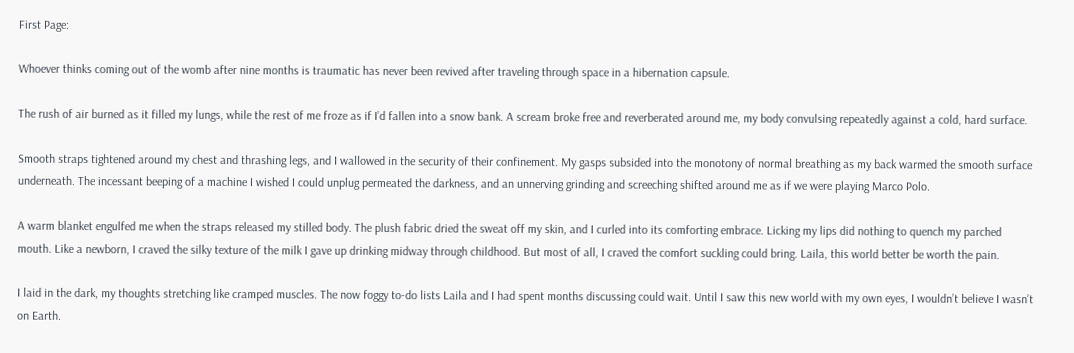First Page:

Whoever thinks coming out of the womb after nine months is traumatic has never been revived after traveling through space in a hibernation capsule.

The rush of air burned as it filled my lungs, while the rest of me froze as if I’d fallen into a snow bank. A scream broke free and reverberated around me, my body convulsing repeatedly against a cold, hard surface.

Smooth straps tightened around my chest and thrashing legs, and I wallowed in the security of their confinement. My gasps subsided into the monotony of normal breathing as my back warmed the smooth surface underneath. The incessant beeping of a machine I wished I could unplug permeated the darkness, and an unnerving grinding and screeching shifted around me as if we were playing Marco Polo.

A warm blanket engulfed me when the straps released my stilled body. The plush fabric dried the sweat off my skin, and I curled into its comforting embrace. Licking my lips did nothing to quench my parched mouth. Like a newborn, I craved the silky texture of the milk I gave up drinking midway through childhood. But most of all, I craved the comfort suckling could bring. Laila, this world better be worth the pain.

I laid in the dark, my thoughts stretching like cramped muscles. The now foggy to-do lists Laila and I had spent months discussing could wait. Until I saw this new world with my own eyes, I wouldn’t believe I wasn’t on Earth.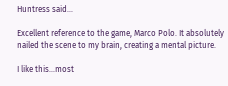Huntress said...

Excellent reference to the game, Marco Polo. It absolutely nailed the scene to my brain, creating a mental picture.

I like this...most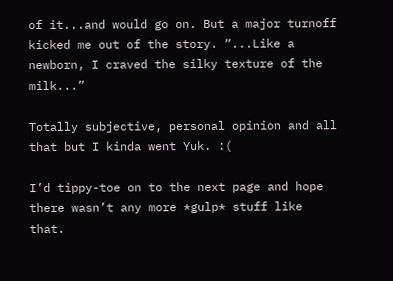of it...and would go on. But a major turnoff kicked me out of the story. “...Like a newborn, I craved the silky texture of the milk...”

Totally subjective, personal opinion and all that but I kinda went Yuk. :(

I’d tippy-toe on to the next page and hope there wasn’t any more *gulp* stuff like that.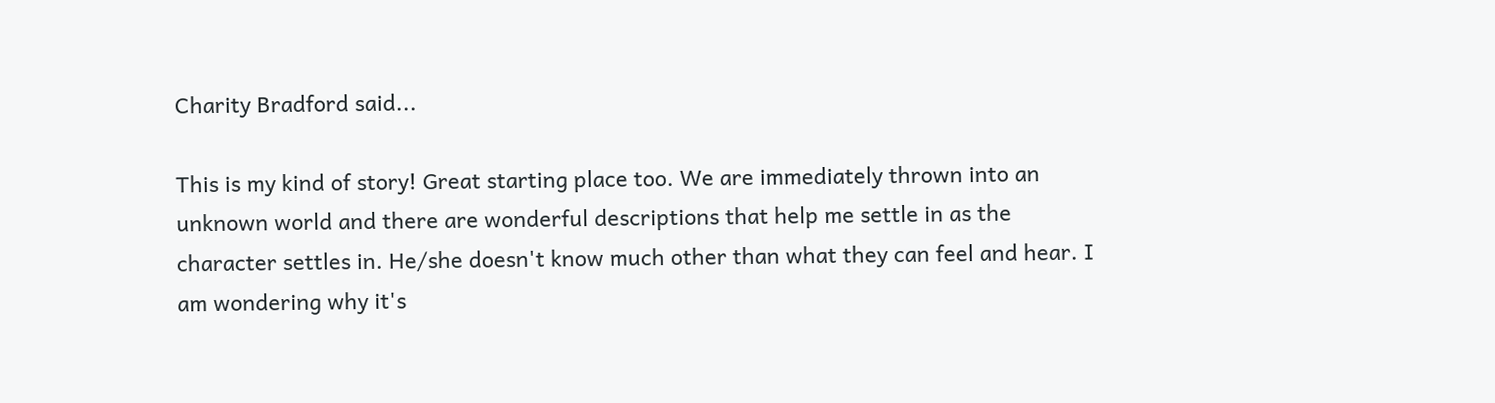Charity Bradford said...

This is my kind of story! Great starting place too. We are immediately thrown into an unknown world and there are wonderful descriptions that help me settle in as the character settles in. He/she doesn't know much other than what they can feel and hear. I am wondering why it's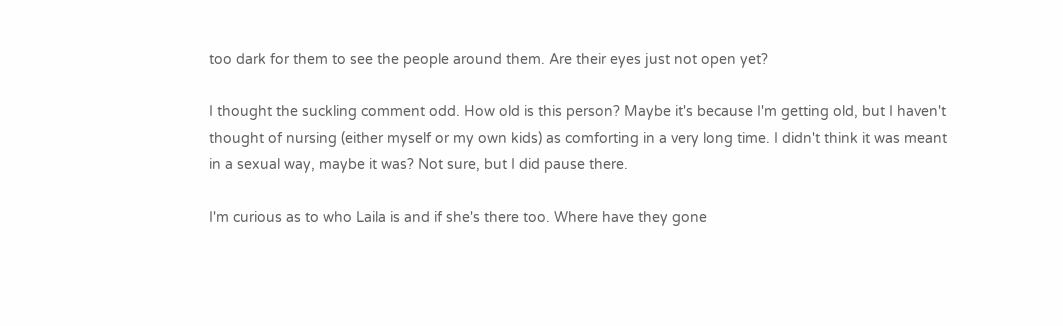too dark for them to see the people around them. Are their eyes just not open yet?

I thought the suckling comment odd. How old is this person? Maybe it's because I'm getting old, but I haven't thought of nursing (either myself or my own kids) as comforting in a very long time. I didn't think it was meant in a sexual way, maybe it was? Not sure, but I did pause there.

I'm curious as to who Laila is and if she's there too. Where have they gone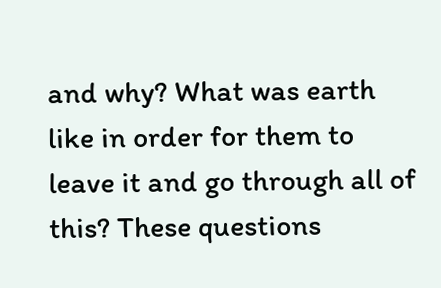and why? What was earth like in order for them to leave it and go through all of this? These questions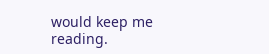would keep me reading.